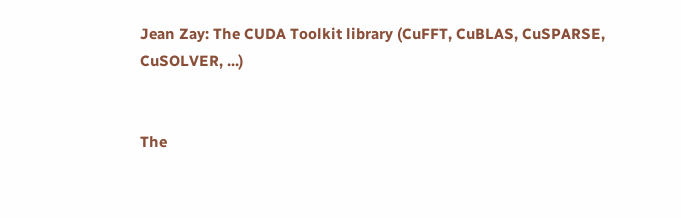Jean Zay: The CUDA Toolkit library (CuFFT, CuBLAS, CuSPARSE, CuSOLVER, ...)


The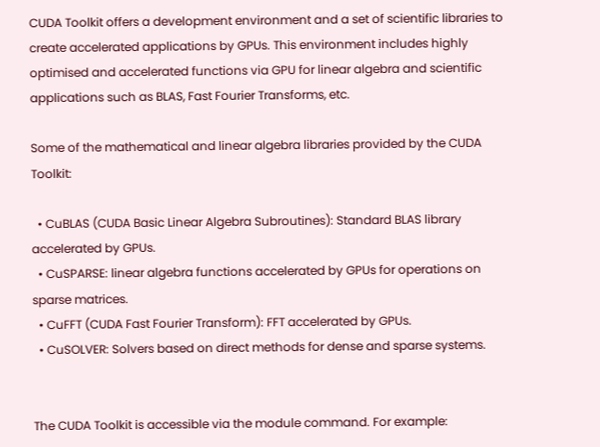CUDA Toolkit offers a development environment and a set of scientific libraries to create accelerated applications by GPUs. This environment includes highly optimised and accelerated functions via GPU for linear algebra and scientific applications such as BLAS, Fast Fourier Transforms, etc.

Some of the mathematical and linear algebra libraries provided by the CUDA Toolkit:

  • CuBLAS (CUDA Basic Linear Algebra Subroutines): Standard BLAS library accelerated by GPUs.
  • CuSPARSE: linear algebra functions accelerated by GPUs for operations on sparse matrices.
  • CuFFT (CUDA Fast Fourier Transform): FFT accelerated by GPUs.
  • CuSOLVER: Solvers based on direct methods for dense and sparse systems.


The CUDA Toolkit is accessible via the module command. For example: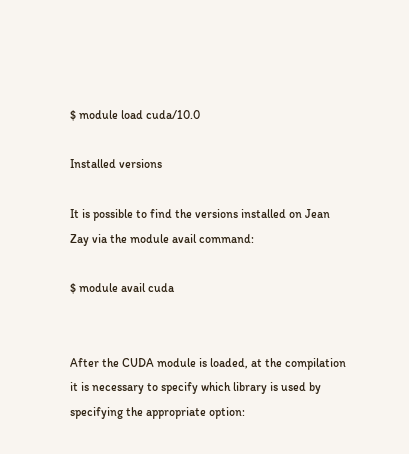$ module load cuda/10.0

Installed versions

It is possible to find the versions installed on Jean Zay via the module avail command:

$ module avail cuda


After the CUDA module is loaded, at the compilation it is necessary to specify which library is used by specifying the appropriate option: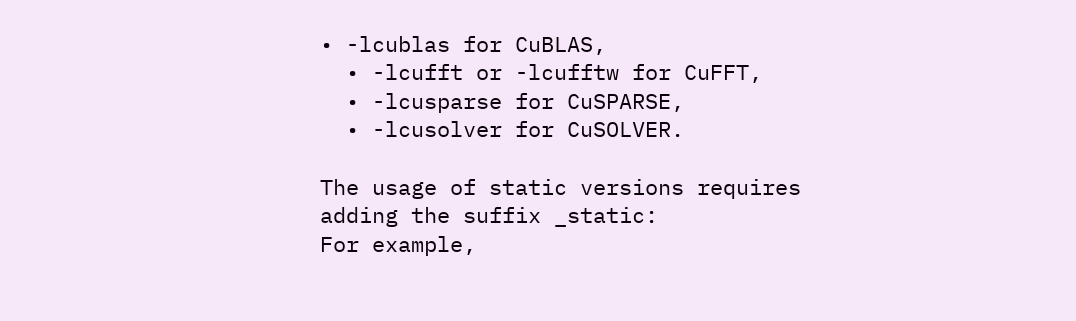• -lcublas for CuBLAS,
  • -lcufft or -lcufftw for CuFFT,
  • -lcusparse for CuSPARSE,
  • -lcusolver for CuSOLVER.

The usage of static versions requires adding the suffix _static:
For example,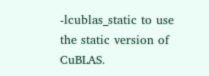-lcublas_static to use the static version of CuBLAS.